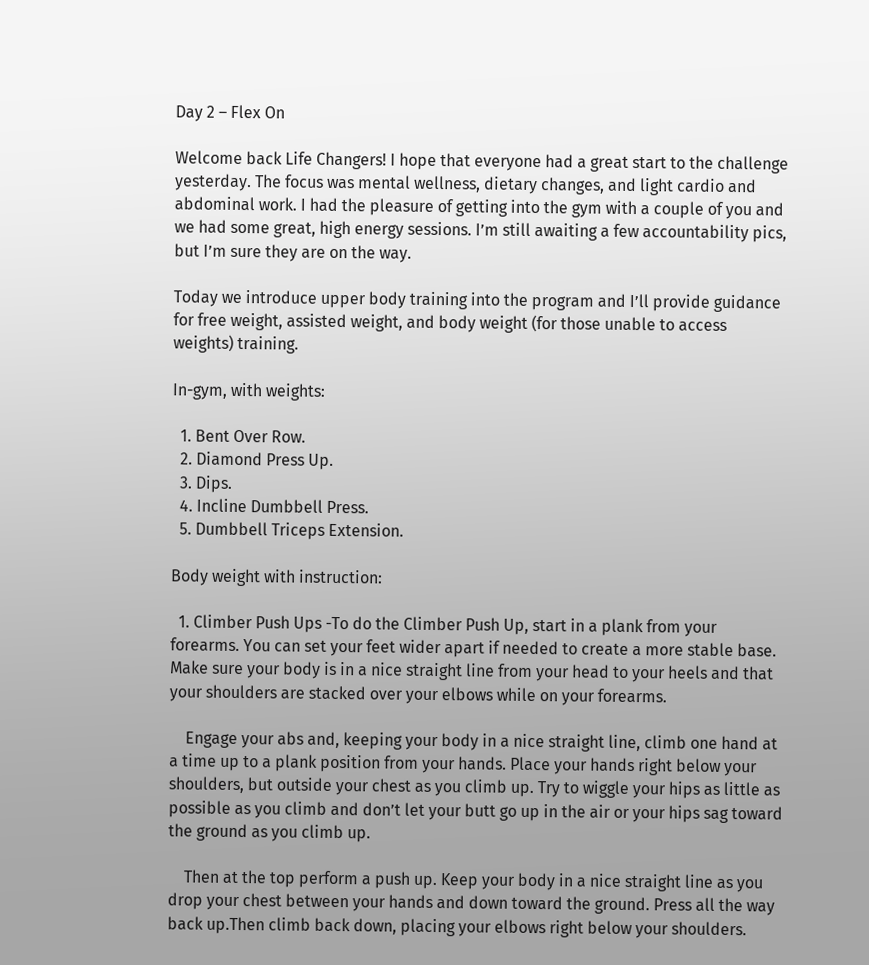Day 2 – Flex On

Welcome back Life Changers! I hope that everyone had a great start to the challenge yesterday. The focus was mental wellness, dietary changes, and light cardio and abdominal work. I had the pleasure of getting into the gym with a couple of you and we had some great, high energy sessions. I’m still awaiting a few accountability pics, but I’m sure they are on the way.

Today we introduce upper body training into the program and I’ll provide guidance for free weight, assisted weight, and body weight (for those unable to access weights) training.

In-gym, with weights:

  1. Bent Over Row.
  2. Diamond Press Up.
  3. Dips.
  4. Incline Dumbbell Press.
  5. Dumbbell Triceps Extension.

Body weight with instruction:

  1. Climber Push Ups -To do the Climber Push Up, start in a plank from your forearms. You can set your feet wider apart if needed to create a more stable base.  Make sure your body is in a nice straight line from your head to your heels and that your shoulders are stacked over your elbows while on your forearms.

    Engage your abs and, keeping your body in a nice straight line, climb one hand at a time up to a plank position from your hands. Place your hands right below your shoulders, but outside your chest as you climb up. Try to wiggle your hips as little as possible as you climb and don’t let your butt go up in the air or your hips sag toward the ground as you climb up.

    Then at the top perform a push up. Keep your body in a nice straight line as you drop your chest between your hands and down toward the ground. Press all the way back up.Then climb back down, placing your elbows right below your shoulders.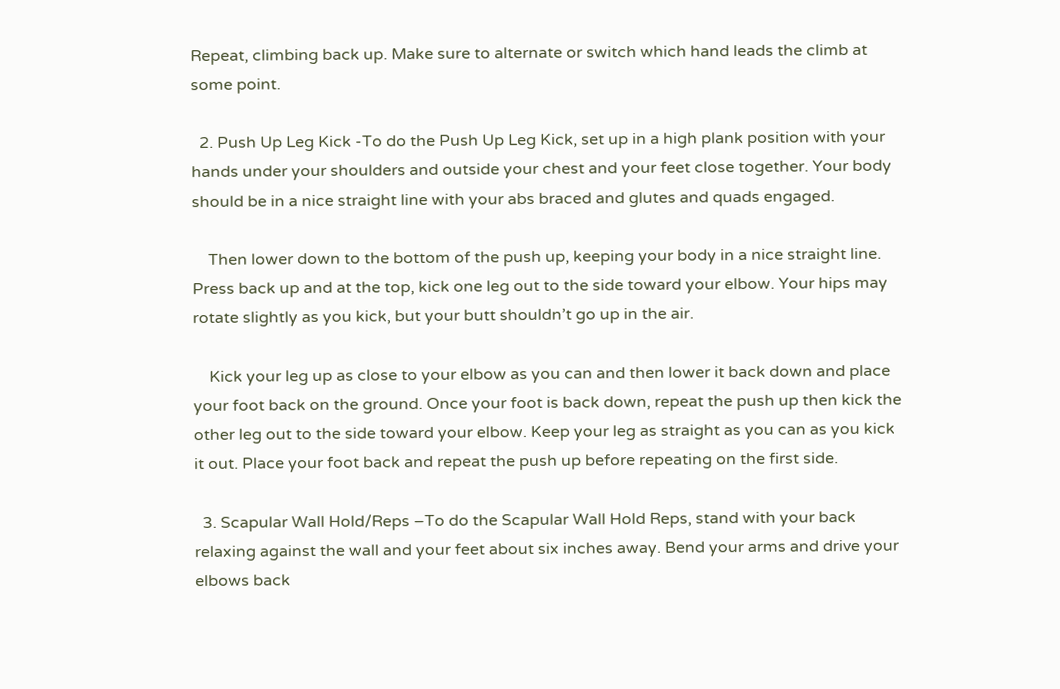Repeat, climbing back up. Make sure to alternate or switch which hand leads the climb at some point.

  2. Push Up Leg Kick -To do the Push Up Leg Kick, set up in a high plank position with your hands under your shoulders and outside your chest and your feet close together. Your body should be in a nice straight line with your abs braced and glutes and quads engaged.

    Then lower down to the bottom of the push up, keeping your body in a nice straight line. Press back up and at the top, kick one leg out to the side toward your elbow. Your hips may rotate slightly as you kick, but your butt shouldn’t go up in the air.

    Kick your leg up as close to your elbow as you can and then lower it back down and place your foot back on the ground. Once your foot is back down, repeat the push up then kick the other leg out to the side toward your elbow. Keep your leg as straight as you can as you kick it out. Place your foot back and repeat the push up before repeating on the first side.

  3. Scapular Wall Hold/Reps –To do the Scapular Wall Hold Reps, stand with your back relaxing against the wall and your feet about six inches away. Bend your arms and drive your elbows back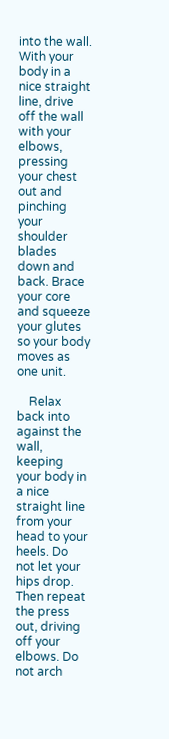into the wall. With your body in a nice straight line, drive off the wall with your elbows, pressing your chest out and pinching your shoulder blades down and back. Brace your core and squeeze your glutes so your body moves as one unit.

    Relax back into against the wall, keeping your body in a nice straight line from your head to your heels. Do not let your hips drop. Then repeat the press out, driving off your elbows. Do not arch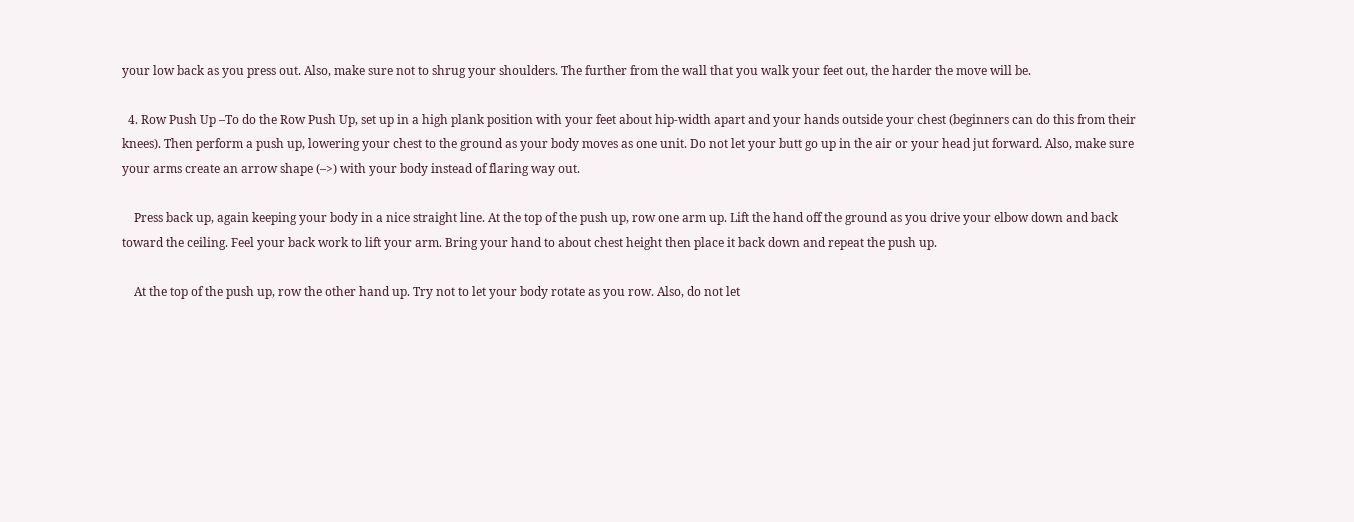your low back as you press out. Also, make sure not to shrug your shoulders. The further from the wall that you walk your feet out, the harder the move will be.

  4. Row Push Up –To do the Row Push Up, set up in a high plank position with your feet about hip-width apart and your hands outside your chest (beginners can do this from their knees). Then perform a push up, lowering your chest to the ground as your body moves as one unit. Do not let your butt go up in the air or your head jut forward. Also, make sure your arms create an arrow shape (–>) with your body instead of flaring way out.

    Press back up, again keeping your body in a nice straight line. At the top of the push up, row one arm up. Lift the hand off the ground as you drive your elbow down and back toward the ceiling. Feel your back work to lift your arm. Bring your hand to about chest height then place it back down and repeat the push up.

    At the top of the push up, row the other hand up. Try not to let your body rotate as you row. Also, do not let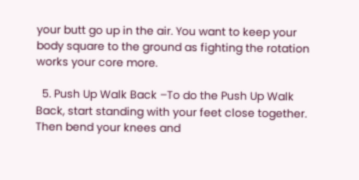your butt go up in the air. You want to keep your body square to the ground as fighting the rotation works your core more.

  5. Push Up Walk Back –To do the Push Up Walk Back, start standing with your feet close together. Then bend your knees and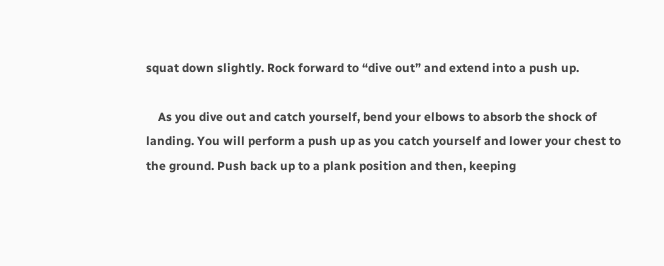squat down slightly. Rock forward to “dive out” and extend into a push up.

    As you dive out and catch yourself, bend your elbows to absorb the shock of landing. You will perform a push up as you catch yourself and lower your chest to the ground. Push back up to a plank position and then, keeping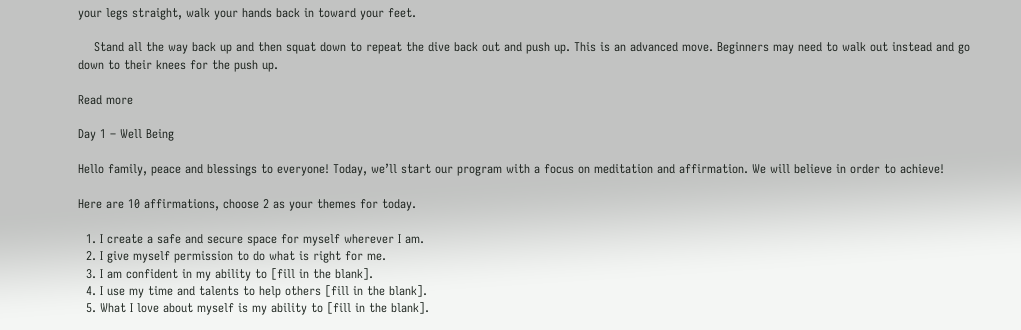your legs straight, walk your hands back in toward your feet.

    Stand all the way back up and then squat down to repeat the dive back out and push up. This is an advanced move. Beginners may need to walk out instead and go down to their knees for the push up.

Read more

Day 1 – Well Being

Hello family, peace and blessings to everyone! Today, we’ll start our program with a focus on meditation and affirmation. We will believe in order to achieve!

Here are 10 affirmations, choose 2 as your themes for today.

  1. I create a safe and secure space for myself wherever I am.
  2. I give myself permission to do what is right for me.
  3. I am confident in my ability to [fill in the blank].
  4. I use my time and talents to help others [fill in the blank].
  5. What I love about myself is my ability to [fill in the blank].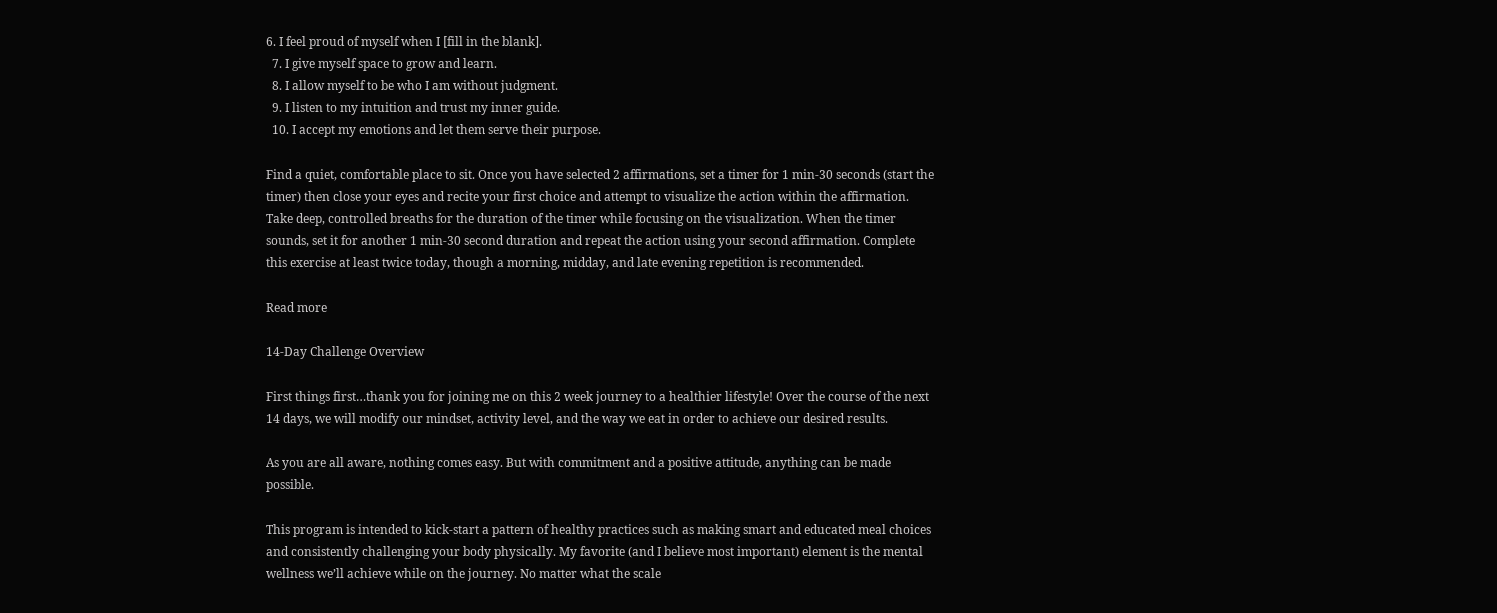6. I feel proud of myself when I [fill in the blank].
  7. I give myself space to grow and learn.
  8. I allow myself to be who I am without judgment.
  9. I listen to my intuition and trust my inner guide.
  10. I accept my emotions and let them serve their purpose.

Find a quiet, comfortable place to sit. Once you have selected 2 affirmations, set a timer for 1 min-30 seconds (start the timer) then close your eyes and recite your first choice and attempt to visualize the action within the affirmation. Take deep, controlled breaths for the duration of the timer while focusing on the visualization. When the timer sounds, set it for another 1 min-30 second duration and repeat the action using your second affirmation. Complete this exercise at least twice today, though a morning, midday, and late evening repetition is recommended.

Read more

14-Day Challenge Overview

First things first…thank you for joining me on this 2 week journey to a healthier lifestyle! Over the course of the next 14 days, we will modify our mindset, activity level, and the way we eat in order to achieve our desired results.

As you are all aware, nothing comes easy. But with commitment and a positive attitude, anything can be made possible.

This program is intended to kick-start a pattern of healthy practices such as making smart and educated meal choices and consistently challenging your body physically. My favorite (and I believe most important) element is the mental wellness we’ll achieve while on the journey. No matter what the scale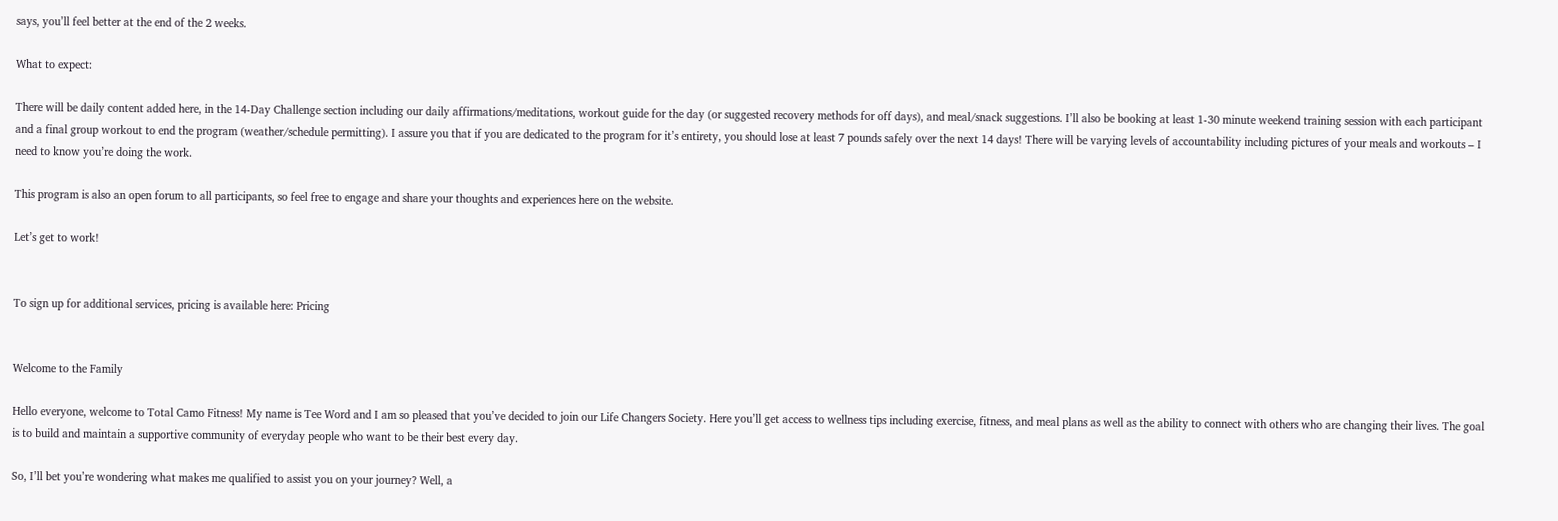says, you’ll feel better at the end of the 2 weeks.

What to expect:

There will be daily content added here, in the 14-Day Challenge section including our daily affirmations/meditations, workout guide for the day (or suggested recovery methods for off days), and meal/snack suggestions. I’ll also be booking at least 1-30 minute weekend training session with each participant and a final group workout to end the program (weather/schedule permitting). I assure you that if you are dedicated to the program for it’s entirety, you should lose at least 7 pounds safely over the next 14 days! There will be varying levels of accountability including pictures of your meals and workouts – I need to know you’re doing the work.

This program is also an open forum to all participants, so feel free to engage and share your thoughts and experiences here on the website.

Let’s get to work!


To sign up for additional services, pricing is available here: Pricing


Welcome to the Family

Hello everyone, welcome to Total Camo Fitness! My name is Tee Word and I am so pleased that you’ve decided to join our Life Changers Society. Here you’ll get access to wellness tips including exercise, fitness, and meal plans as well as the ability to connect with others who are changing their lives. The goal is to build and maintain a supportive community of everyday people who want to be their best every day.

So, I’ll bet you’re wondering what makes me qualified to assist you on your journey? Well, a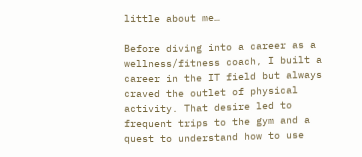little about me…

Before diving into a career as a wellness/fitness coach, I built a career in the IT field but always craved the outlet of physical activity. That desire led to frequent trips to the gym and a quest to understand how to use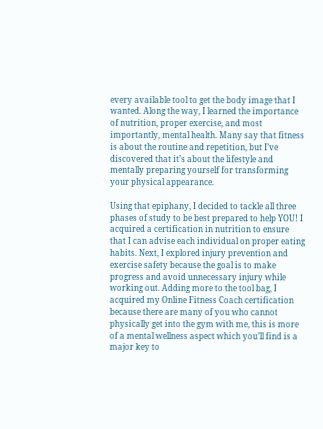every available tool to get the body image that I wanted. Along the way, I learned the importance of nutrition, proper exercise, and most importantly, mental health. Many say that fitness is about the routine and repetition, but I’ve discovered that it’s about the lifestyle and mentally preparing yourself for transforming your physical appearance.

Using that epiphany, I decided to tackle all three phases of study to be best prepared to help YOU! I acquired a certification in nutrition to ensure that I can advise each individual on proper eating habits. Next, I explored injury prevention and exercise safety because the goal is to make progress and avoid unnecessary injury while working out. Adding more to the tool bag, I acquired my Online Fitness Coach certification because there are many of you who cannot physically get into the gym with me, this is more of a mental wellness aspect which you’ll find is a major key to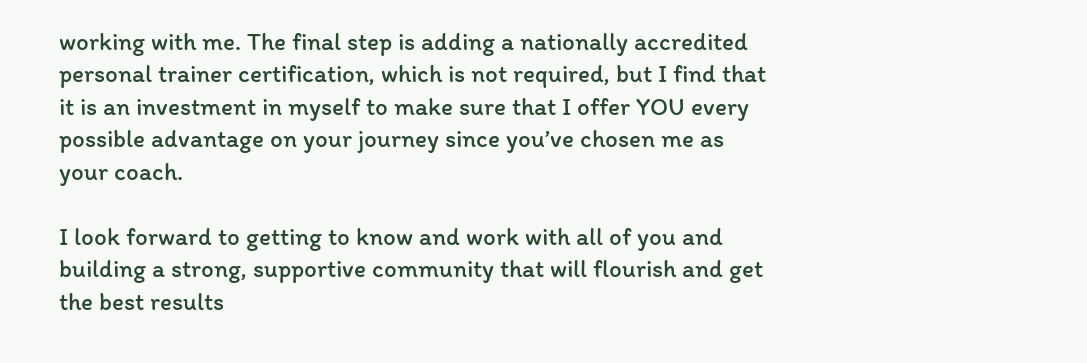working with me. The final step is adding a nationally accredited personal trainer certification, which is not required, but I find that it is an investment in myself to make sure that I offer YOU every possible advantage on your journey since you’ve chosen me as your coach.

I look forward to getting to know and work with all of you and building a strong, supportive community that will flourish and get the best results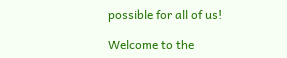possible for all of us!

Welcome to the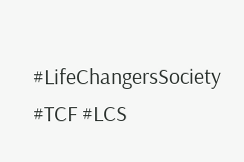#LifeChangersSociety #TCF #LCS